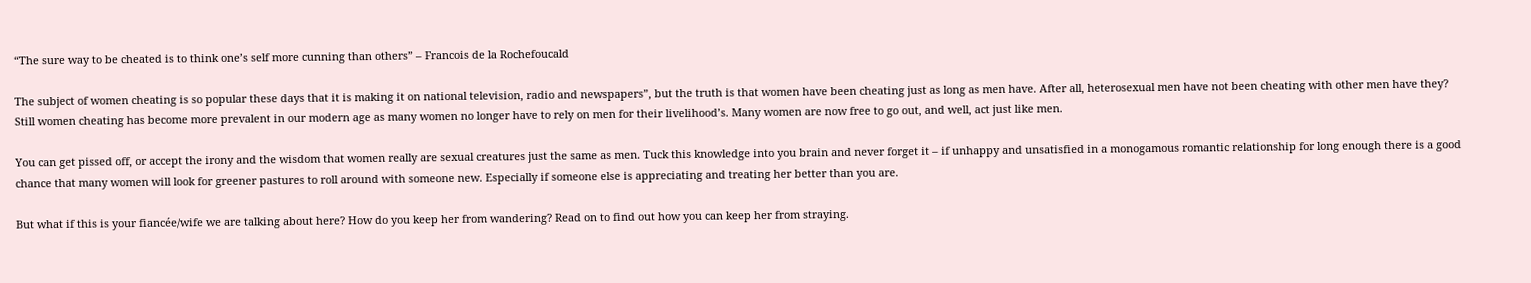“The sure way to be cheated is to think one’s self more cunning than others” – Francois de la Rochefoucald

The subject of women cheating is so popular these days that it is making it on national television, radio and newspapers”, but the truth is that women have been cheating just as long as men have. After all, heterosexual men have not been cheating with other men have they? Still women cheating has become more prevalent in our modern age as many women no longer have to rely on men for their livelihood’s. Many women are now free to go out, and well, act just like men.

You can get pissed off, or accept the irony and the wisdom that women really are sexual creatures just the same as men. Tuck this knowledge into you brain and never forget it – if unhappy and unsatisfied in a monogamous romantic relationship for long enough there is a good chance that many women will look for greener pastures to roll around with someone new. Especially if someone else is appreciating and treating her better than you are.

But what if this is your fiancée/wife we are talking about here? How do you keep her from wandering? Read on to find out how you can keep her from straying.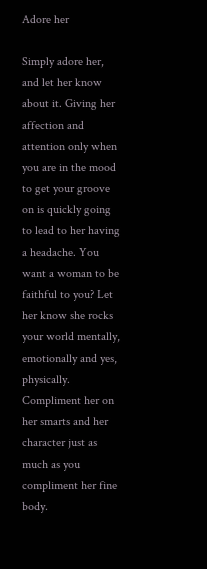Adore her

Simply adore her, and let her know about it. Giving her affection and attention only when you are in the mood to get your groove on is quickly going to lead to her having a headache. You want a woman to be faithful to you? Let her know she rocks your world mentally, emotionally and yes, physically. Compliment her on her smarts and her character just as much as you compliment her fine body.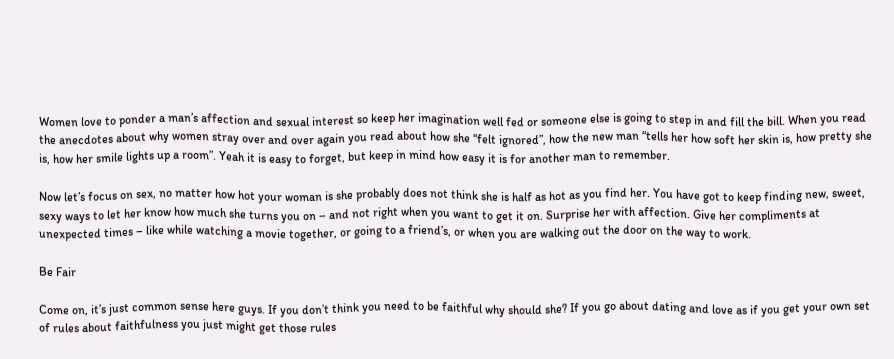Women love to ponder a man’s affection and sexual interest so keep her imagination well fed or someone else is going to step in and fill the bill. When you read the anecdotes about why women stray over and over again you read about how she “felt ignored”, how the new man “tells her how soft her skin is, how pretty she is, how her smile lights up a room”. Yeah it is easy to forget, but keep in mind how easy it is for another man to remember.

Now let’s focus on sex, no matter how hot your woman is she probably does not think she is half as hot as you find her. You have got to keep finding new, sweet, sexy ways to let her know how much she turns you on – and not right when you want to get it on. Surprise her with affection. Give her compliments at unexpected times – like while watching a movie together, or going to a friend’s, or when you are walking out the door on the way to work.

Be Fair

Come on, it’s just common sense here guys. If you don’t think you need to be faithful why should she? If you go about dating and love as if you get your own set of rules about faithfulness you just might get those rules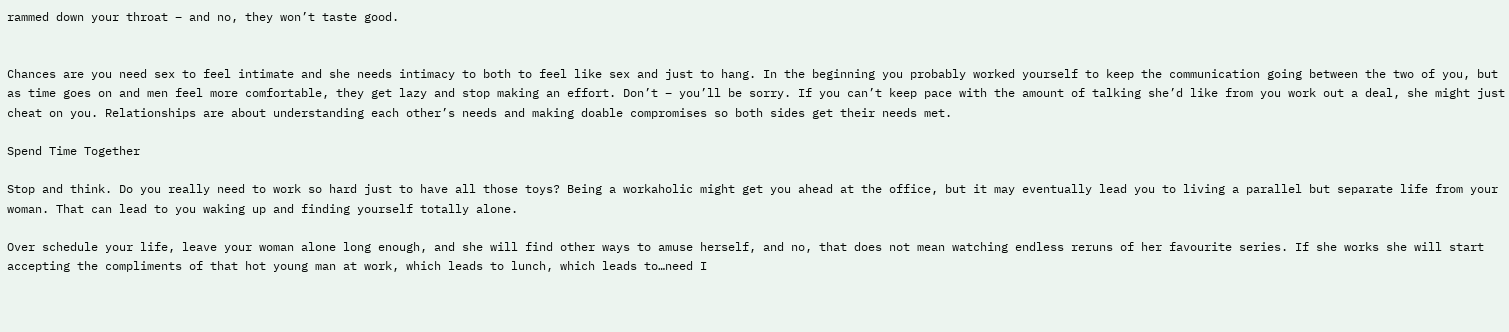rammed down your throat – and no, they won’t taste good.


Chances are you need sex to feel intimate and she needs intimacy to both to feel like sex and just to hang. In the beginning you probably worked yourself to keep the communication going between the two of you, but as time goes on and men feel more comfortable, they get lazy and stop making an effort. Don’t – you’ll be sorry. If you can’t keep pace with the amount of talking she’d like from you work out a deal, she might just cheat on you. Relationships are about understanding each other’s needs and making doable compromises so both sides get their needs met.

Spend Time Together

Stop and think. Do you really need to work so hard just to have all those toys? Being a workaholic might get you ahead at the office, but it may eventually lead you to living a parallel but separate life from your woman. That can lead to you waking up and finding yourself totally alone.

Over schedule your life, leave your woman alone long enough, and she will find other ways to amuse herself, and no, that does not mean watching endless reruns of her favourite series. If she works she will start accepting the compliments of that hot young man at work, which leads to lunch, which leads to…need I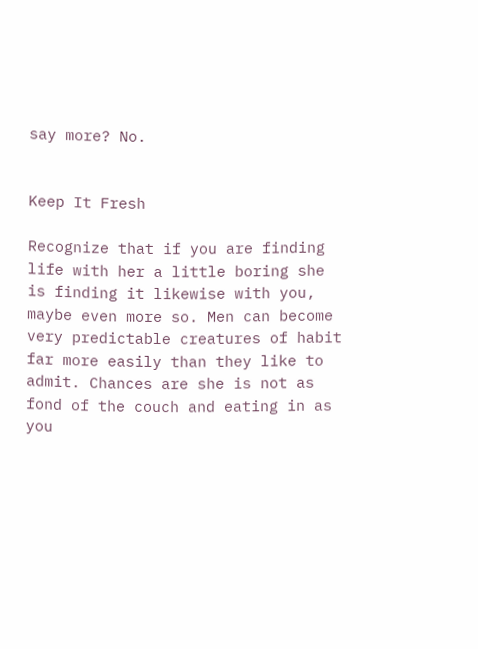say more? No.


Keep It Fresh

Recognize that if you are finding life with her a little boring she is finding it likewise with you, maybe even more so. Men can become very predictable creatures of habit far more easily than they like to admit. Chances are she is not as fond of the couch and eating in as you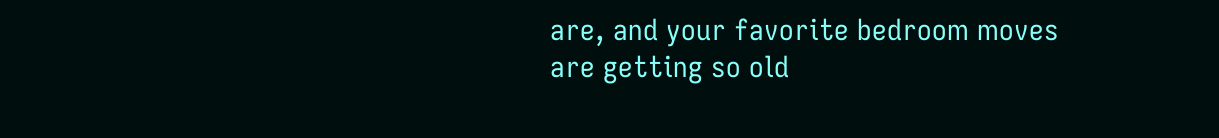are, and your favorite bedroom moves are getting so old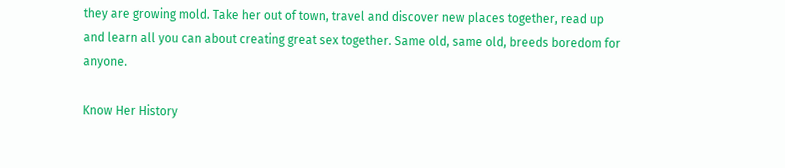they are growing mold. Take her out of town, travel and discover new places together, read up and learn all you can about creating great sex together. Same old, same old, breeds boredom for anyone.

Know Her History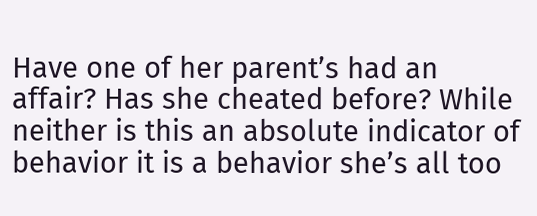Have one of her parent’s had an affair? Has she cheated before? While neither is this an absolute indicator of behavior it is a behavior she’s all too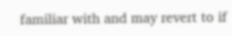familiar with and may revert to if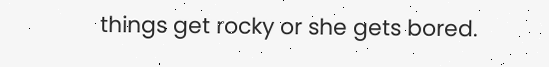things get rocky or she gets bored.